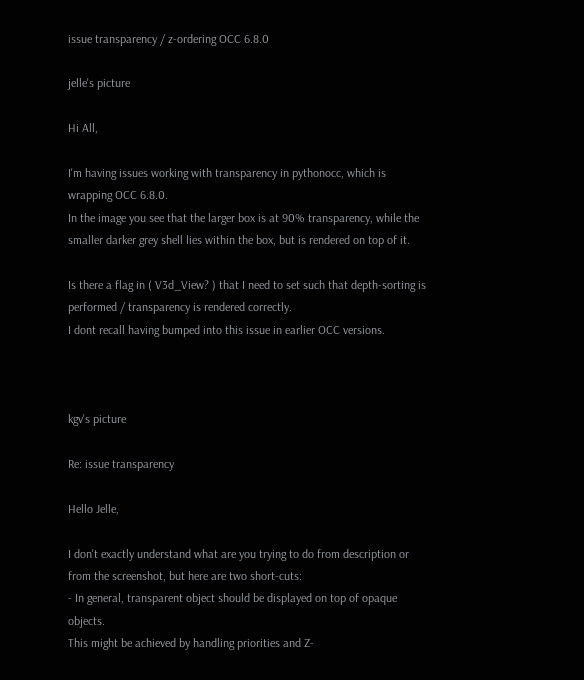issue transparency / z-ordering OCC 6.8.0

jelle's picture

Hi All,

I'm having issues working with transparency in pythonocc, which is wrapping OCC 6.8.0.
In the image you see that the larger box is at 90% transparency, while the smaller darker grey shell lies within the box, but is rendered on top of it.

Is there a flag in ( V3d_View? ) that I need to set such that depth-sorting is performed / transparency is rendered correctly.
I dont recall having bumped into this issue in earlier OCC versions.



kgv's picture

Re: issue transparency

Hello Jelle,

I don't exactly understand what are you trying to do from description or from the screenshot, but here are two short-cuts:
- In general, transparent object should be displayed on top of opaque objects.
This might be achieved by handling priorities and Z-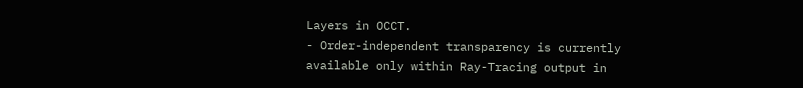Layers in OCCT.
- Order-independent transparency is currently available only within Ray-Tracing output in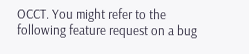OCCT. You might refer to the following feature request on a bug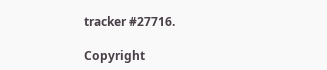tracker #27716.

Copyright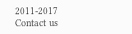2011-2017
Contact us